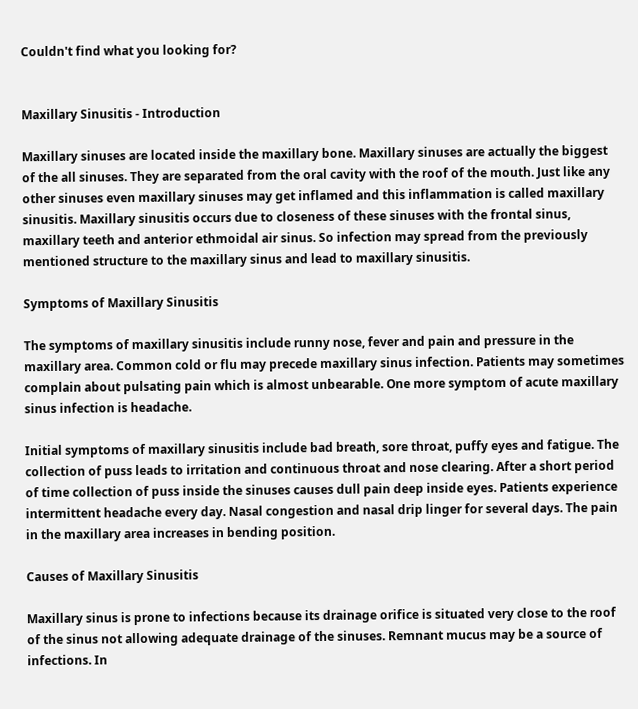Couldn't find what you looking for?


Maxillary Sinusitis - Introduction

Maxillary sinuses are located inside the maxillary bone. Maxillary sinuses are actually the biggest of the all sinuses. They are separated from the oral cavity with the roof of the mouth. Just like any other sinuses even maxillary sinuses may get inflamed and this inflammation is called maxillary sinusitis. Maxillary sinusitis occurs due to closeness of these sinuses with the frontal sinus, maxillary teeth and anterior ethmoidal air sinus. So infection may spread from the previously mentioned structure to the maxillary sinus and lead to maxillary sinusitis.

Symptoms of Maxillary Sinusitis

The symptoms of maxillary sinusitis include runny nose, fever and pain and pressure in the maxillary area. Common cold or flu may precede maxillary sinus infection. Patients may sometimes complain about pulsating pain which is almost unbearable. One more symptom of acute maxillary sinus infection is headache.

Initial symptoms of maxillary sinusitis include bad breath, sore throat, puffy eyes and fatigue. The collection of puss leads to irritation and continuous throat and nose clearing. After a short period of time collection of puss inside the sinuses causes dull pain deep inside eyes. Patients experience intermittent headache every day. Nasal congestion and nasal drip linger for several days. The pain in the maxillary area increases in bending position.

Causes of Maxillary Sinusitis

Maxillary sinus is prone to infections because its drainage orifice is situated very close to the roof of the sinus not allowing adequate drainage of the sinuses. Remnant mucus may be a source of infections. In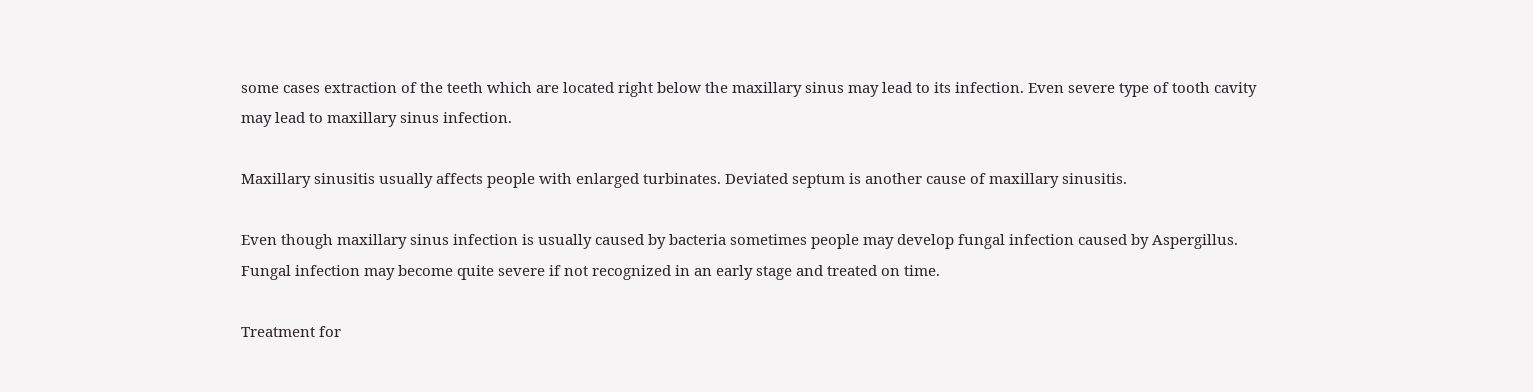some cases extraction of the teeth which are located right below the maxillary sinus may lead to its infection. Even severe type of tooth cavity may lead to maxillary sinus infection.

Maxillary sinusitis usually affects people with enlarged turbinates. Deviated septum is another cause of maxillary sinusitis.

Even though maxillary sinus infection is usually caused by bacteria sometimes people may develop fungal infection caused by Aspergillus. Fungal infection may become quite severe if not recognized in an early stage and treated on time.

Treatment for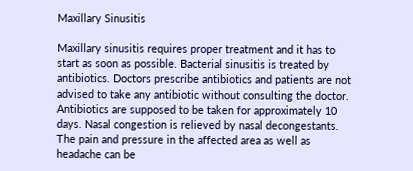Maxillary Sinusitis

Maxillary sinusitis requires proper treatment and it has to start as soon as possible. Bacterial sinusitis is treated by antibiotics. Doctors prescribe antibiotics and patients are not advised to take any antibiotic without consulting the doctor. Antibiotics are supposed to be taken for approximately 10 days. Nasal congestion is relieved by nasal decongestants. The pain and pressure in the affected area as well as headache can be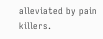alleviated by pain killers.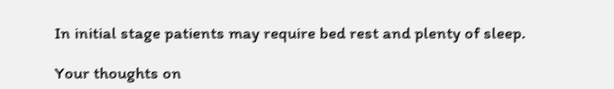In initial stage patients may require bed rest and plenty of sleep.

Your thoughts on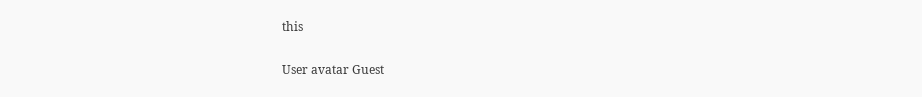this

User avatar Guest